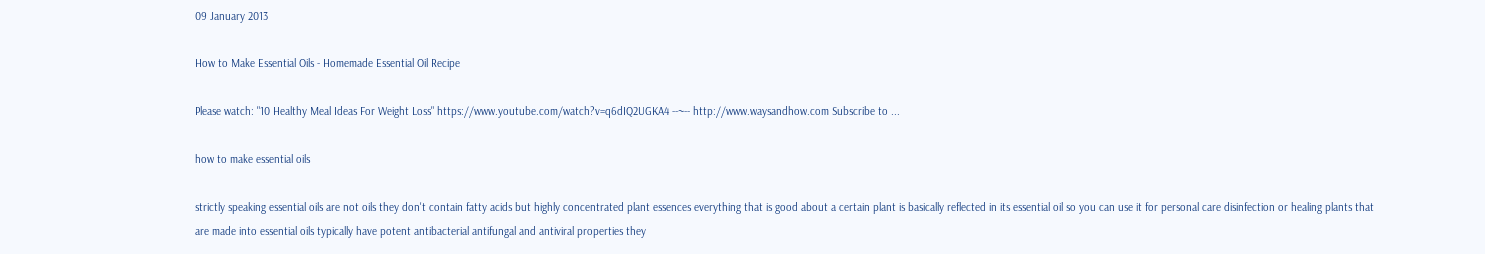09 January 2013

How to Make Essential Oils - Homemade Essential Oil Recipe

Please watch: "10 Healthy Meal Ideas For Weight Loss" https://www.youtube.com/watch?v=q6dIQ2UGKA4 --~-- http://www.waysandhow.com Subscribe to ...

how to make essential oils

strictly speaking essential oils are not oils they don't contain fatty acids but highly concentrated plant essences everything that is good about a certain plant is basically reflected in its essential oil so you can use it for personal care disinfection or healing plants that are made into essential oils typically have potent antibacterial antifungal and antiviral properties they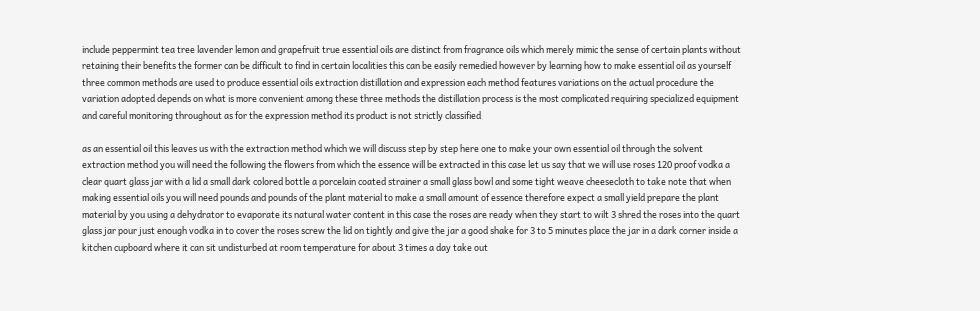include peppermint tea tree lavender lemon and grapefruit true essential oils are distinct from fragrance oils which merely mimic the sense of certain plants without retaining their benefits the former can be difficult to find in certain localities this can be easily remedied however by learning how to make essential oil as yourself three common methods are used to produce essential oils extraction distillation and expression each method features variations on the actual procedure the variation adopted depends on what is more convenient among these three methods the distillation process is the most complicated requiring specialized equipment and careful monitoring throughout as for the expression method its product is not strictly classified

as an essential oil this leaves us with the extraction method which we will discuss step by step here one to make your own essential oil through the solvent extraction method you will need the following the flowers from which the essence will be extracted in this case let us say that we will use roses 120 proof vodka a clear quart glass jar with a lid a small dark colored bottle a porcelain coated strainer a small glass bowl and some tight weave cheesecloth to take note that when making essential oils you will need pounds and pounds of the plant material to make a small amount of essence therefore expect a small yield prepare the plant material by you using a dehydrator to evaporate its natural water content in this case the roses are ready when they start to wilt 3 shred the roses into the quart glass jar pour just enough vodka in to cover the roses screw the lid on tightly and give the jar a good shake for 3 to 5 minutes place the jar in a dark corner inside a kitchen cupboard where it can sit undisturbed at room temperature for about 3 times a day take out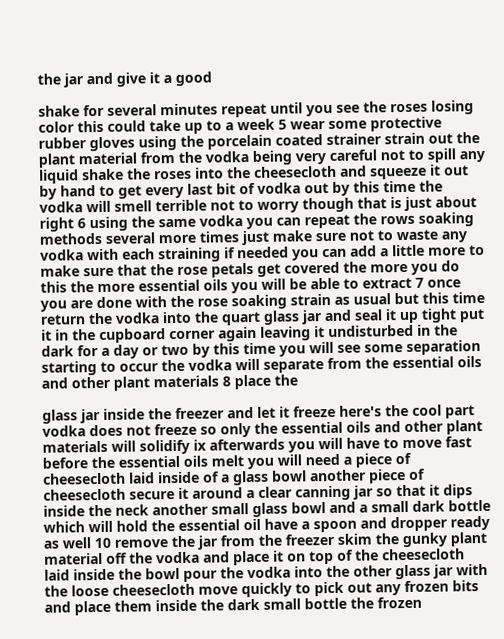the jar and give it a good

shake for several minutes repeat until you see the roses losing color this could take up to a week 5 wear some protective rubber gloves using the porcelain coated strainer strain out the plant material from the vodka being very careful not to spill any liquid shake the roses into the cheesecloth and squeeze it out by hand to get every last bit of vodka out by this time the vodka will smell terrible not to worry though that is just about right 6 using the same vodka you can repeat the rows soaking methods several more times just make sure not to waste any vodka with each straining if needed you can add a little more to make sure that the rose petals get covered the more you do this the more essential oils you will be able to extract 7 once you are done with the rose soaking strain as usual but this time return the vodka into the quart glass jar and seal it up tight put it in the cupboard corner again leaving it undisturbed in the dark for a day or two by this time you will see some separation starting to occur the vodka will separate from the essential oils and other plant materials 8 place the

glass jar inside the freezer and let it freeze here's the cool part vodka does not freeze so only the essential oils and other plant materials will solidify ix afterwards you will have to move fast before the essential oils melt you will need a piece of cheesecloth laid inside of a glass bowl another piece of cheesecloth secure it around a clear canning jar so that it dips inside the neck another small glass bowl and a small dark bottle which will hold the essential oil have a spoon and dropper ready as well 10 remove the jar from the freezer skim the gunky plant material off the vodka and place it on top of the cheesecloth laid inside the bowl pour the vodka into the other glass jar with the loose cheesecloth move quickly to pick out any frozen bits and place them inside the dark small bottle the frozen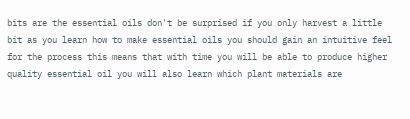bits are the essential oils don't be surprised if you only harvest a little bit as you learn how to make essential oils you should gain an intuitive feel for the process this means that with time you will be able to produce higher quality essential oil you will also learn which plant materials are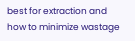best for extraction and how to minimize wastage